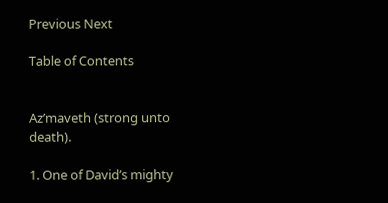Previous Next

Table of Contents


Az’maveth (strong unto death).

1. One of David’s mighty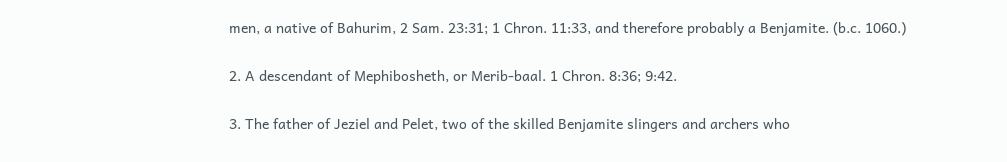men, a native of Bahurim, 2 Sam. 23:31; 1 Chron. 11:33, and therefore probably a Benjamite. (b.c. 1060.)

2. A descendant of Mephibosheth, or Merib-baal. 1 Chron. 8:36; 9:42.

3. The father of Jeziel and Pelet, two of the skilled Benjamite slingers and archers who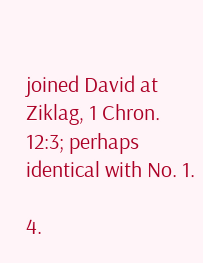joined David at Ziklag, 1 Chron. 12:3; perhaps identical with No. 1.

4.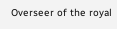Overseer of the royal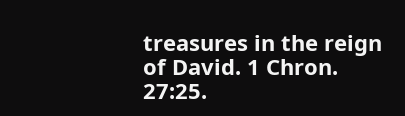treasures in the reign of David. 1 Chron. 27:25.